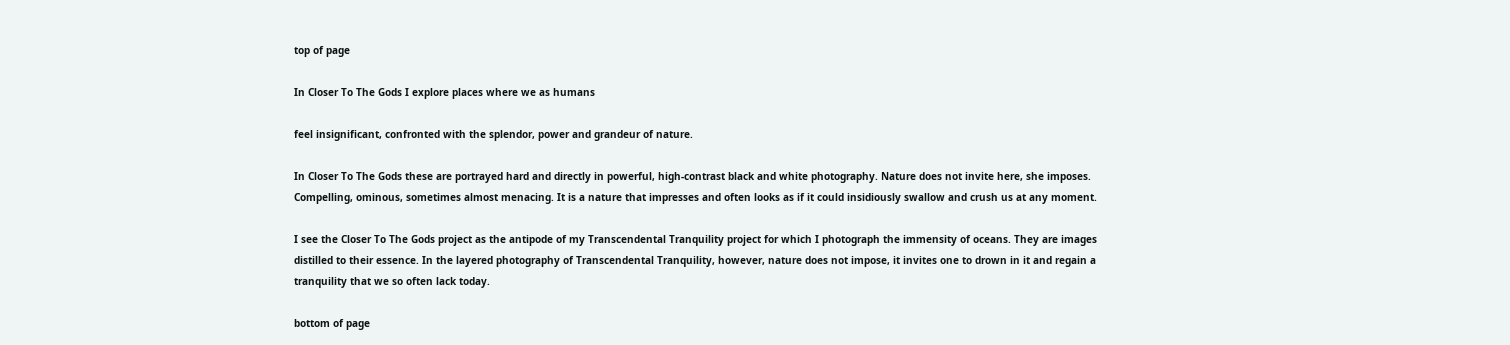top of page

In Closer To The Gods I explore places where we as humans

feel insignificant, confronted with the splendor, power and grandeur of nature.

In Closer To The Gods these are portrayed hard and directly in powerful, high-contrast black and white photography. Nature does not invite here, she imposes. Compelling, ominous, sometimes almost menacing. It is a nature that impresses and often looks as if it could insidiously swallow and crush us at any moment.

I see the Closer To The Gods project as the antipode of my Transcendental Tranquility project for which I photograph the immensity of oceans. They are images distilled to their essence. In the layered photography of Transcendental Tranquility, however, nature does not impose, it invites one to drown in it and regain a tranquility that we so often lack today.

bottom of page